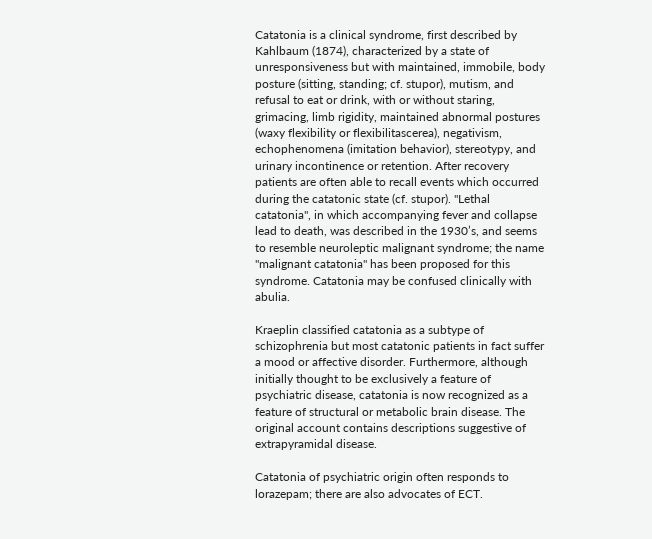Catatonia is a clinical syndrome, first described by Kahlbaum (1874), characterized by a state of unresponsiveness but with maintained, immobile, body posture (sitting, standing; cf. stupor), mutism, and refusal to eat or drink, with or without staring, grimacing, limb rigidity, maintained abnormal postures (waxy flexibility or flexibilitascerea), negativism, echophenomena (imitation behavior), stereotypy, and urinary incontinence or retention. After recovery patients are often able to recall events which occurred during the catatonic state (cf. stupor). "Lethal catatonia", in which accompanying fever and collapse lead to death, was described in the 1930’s, and seems to resemble neuroleptic malignant syndrome; the name "malignant catatonia" has been proposed for this syndrome. Catatonia may be confused clinically with abulia.

Kraeplin classified catatonia as a subtype of schizophrenia but most catatonic patients in fact suffer a mood or affective disorder. Furthermore, although initially thought to be exclusively a feature of psychiatric disease, catatonia is now recognized as a feature of structural or metabolic brain disease. The original account contains descriptions suggestive of extrapyramidal disease.

Catatonia of psychiatric origin often responds to lorazepam; there are also advocates of ECT.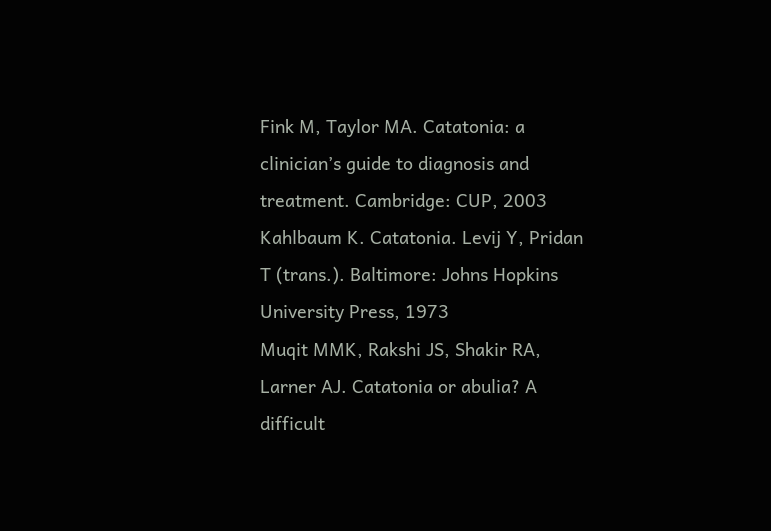Fink M, Taylor MA. Catatonia: a clinician’s guide to diagnosis and treatment. Cambridge: CUP, 2003
Kahlbaum K. Catatonia. Levij Y, Pridan T (trans.). Baltimore: Johns Hopkins University Press, 1973
Muqit MMK, Rakshi JS, Shakir RA, Larner AJ. Catatonia or abulia? A difficult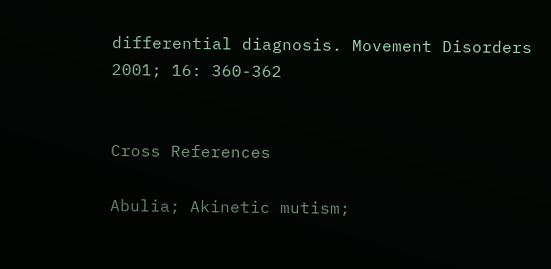differential diagnosis. Movement Disorders 2001; 16: 360-362


Cross References

Abulia; Akinetic mutism;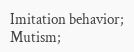Imitation behavior; Mutism;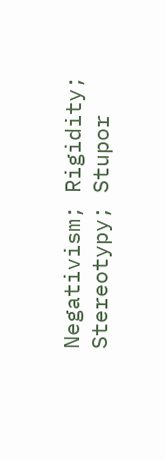Negativism; Rigidity; Stereotypy; Stupor